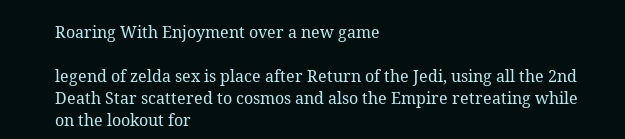Roaring With Enjoyment over a new game

legend of zelda sex is place after Return of the Jedi, using all the 2nd Death Star scattered to cosmos and also the Empire retreating while on the lookout for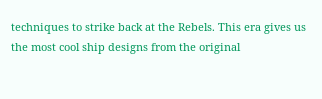techniques to strike back at the Rebels. This era gives us the most cool ship designs from the original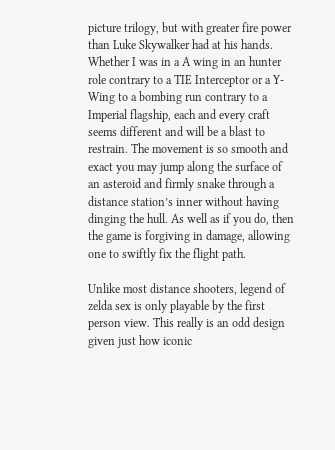picture trilogy, but with greater fire power than Luke Skywalker had at his hands. Whether I was in a A wing in an hunter role contrary to a TIE Interceptor or a Y-Wing to a bombing run contrary to a Imperial flagship, each and every craft seems different and will be a blast to restrain. The movement is so smooth and exact you may jump along the surface of an asteroid and firmly snake through a distance station’s inner without having dinging the hull. As well as if you do, then the game is forgiving in damage, allowing one to swiftly fix the flight path.

Unlike most distance shooters, legend of zelda sex is only playable by the first person view. This really is an odd design given just how iconic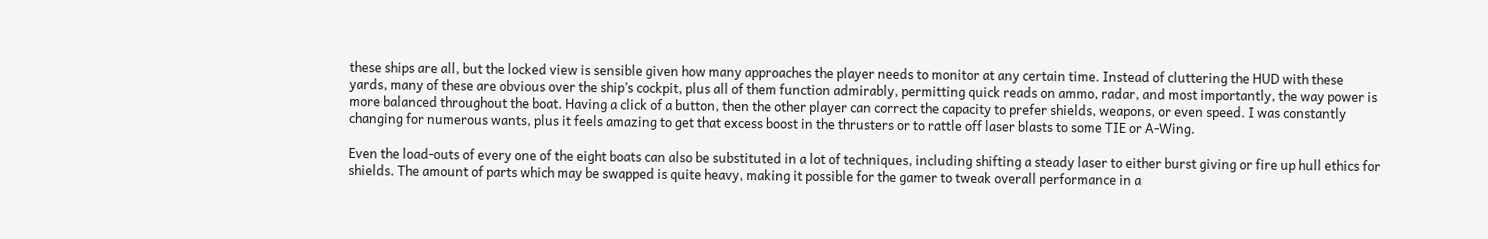these ships are all, but the locked view is sensible given how many approaches the player needs to monitor at any certain time. Instead of cluttering the HUD with these yards, many of these are obvious over the ship’s cockpit, plus all of them function admirably, permitting quick reads on ammo, radar, and most importantly, the way power is more balanced throughout the boat. Having a click of a button, then the other player can correct the capacity to prefer shields, weapons, or even speed. I was constantly changing for numerous wants, plus it feels amazing to get that excess boost in the thrusters or to rattle off laser blasts to some TIE or A-Wing.

Even the load-outs of every one of the eight boats can also be substituted in a lot of techniques, including shifting a steady laser to either burst giving or fire up hull ethics for shields. The amount of parts which may be swapped is quite heavy, making it possible for the gamer to tweak overall performance in a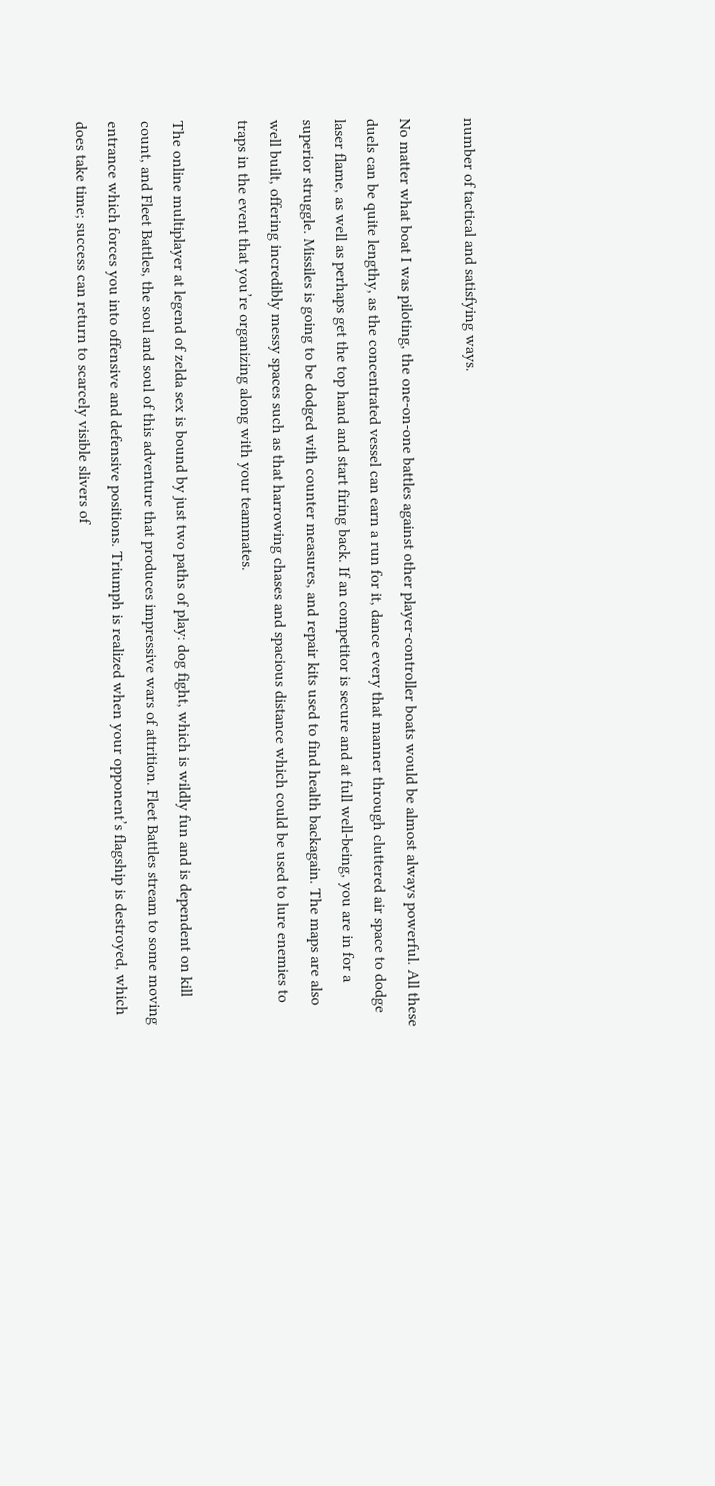number of tactical and satisfying ways.

No matter what boat I was piloting, the one-on-one battles against other player-controller boats would be almost always powerful. All these duels can be quite lengthy, as the concentrated vessel can earn a run for it, dance every that manner through cluttered air space to dodge laser flame, as well as perhaps get the top hand and start firing back. If an competitor is secure and at full well-being, you are in for a superior struggle. Missiles is going to be dodged with counter measures, and repair kits used to find health backagain. The maps are also well built, offering incredibly messy spaces such as that harrowing chases and spacious distance which could be used to lure enemies to traps in the event that you’re organizing along with your teammates.

The online multiplayer at legend of zelda sex is bound by just two paths of play: dog fight, which is wildly fun and is dependent on kill count, and Fleet Battles, the soul and soul of this adventure that produces impressive wars of attrition. Fleet Battles stream to some moving entrance which forces you into offensive and defensive positions. Triumph is realized when your opponent’s flagship is destroyed, which does take time; success can return to scarcely visible slivers of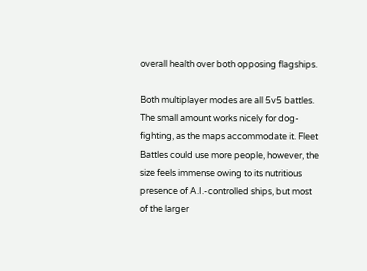overall health over both opposing flagships.

Both multiplayer modes are all 5v5 battles. The small amount works nicely for dog-fighting, as the maps accommodate it. Fleet Battles could use more people, however, the size feels immense owing to its nutritious presence of A.I.-controlled ships, but most of the larger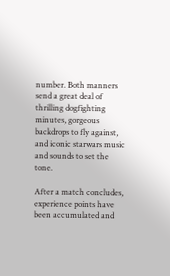number. Both manners send a great deal of thrilling dogfighting minutes, gorgeous backdrops to fly against, and iconic starwars music and sounds to set the tone.

After a match concludes, experience points have been accumulated and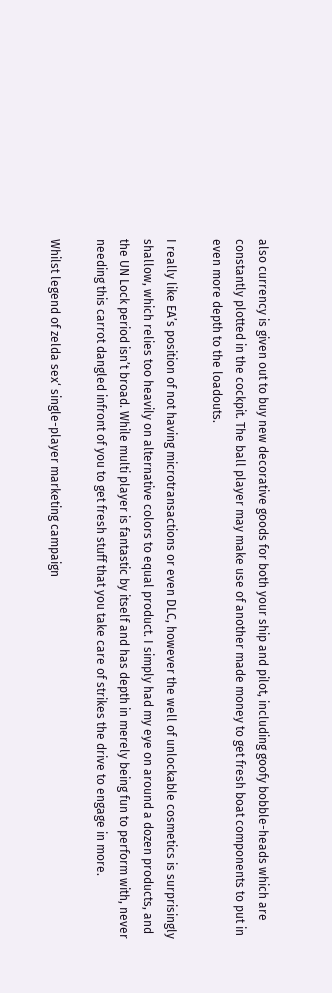also currency is given out to buy new decorative goods for both your ship and pilot, including goofy bobble-heads which are constantly plotted in the cockpit. The ball player may make use of another made money to get fresh boat components to put in even more depth to the loadouts.

I really like EA’s position of not having microtransactions or even DLC, however the well of unlockable cosmetics is surprisingly shallow, which relies too heavily on alternative colors to equal product. I simply had my eye on around a dozen products, and the UN Lock period isn’t broad. While multi player is fantastic by itself and has depth in merely being fun to perform with, never needing this carrot dangled infront of you to get fresh stuff that you take care of strikes the drive to engage in more.

Whilst legend of zelda sex‘ single-player marketing campaign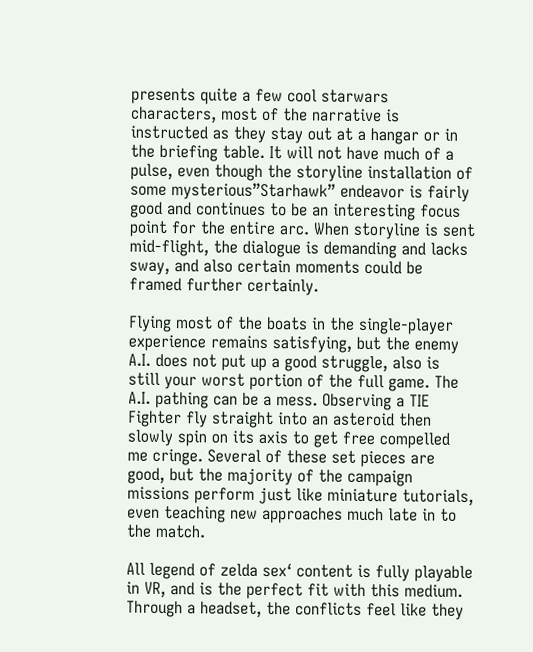presents quite a few cool starwars characters, most of the narrative is instructed as they stay out at a hangar or in the briefing table. It will not have much of a pulse, even though the storyline installation of some mysterious”Starhawk” endeavor is fairly good and continues to be an interesting focus point for the entire arc. When storyline is sent mid-flight, the dialogue is demanding and lacks sway, and also certain moments could be framed further certainly.

Flying most of the boats in the single-player experience remains satisfying, but the enemy A.I. does not put up a good struggle, also is still your worst portion of the full game. The A.I. pathing can be a mess. Observing a TIE Fighter fly straight into an asteroid then slowly spin on its axis to get free compelled me cringe. Several of these set pieces are good, but the majority of the campaign missions perform just like miniature tutorials, even teaching new approaches much late in to the match.

All legend of zelda sex‘ content is fully playable in VR, and is the perfect fit with this medium. Through a headset, the conflicts feel like they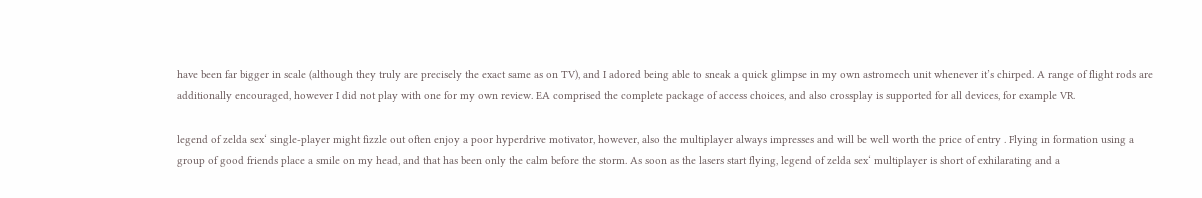have been far bigger in scale (although they truly are precisely the exact same as on TV), and I adored being able to sneak a quick glimpse in my own astromech unit whenever it’s chirped. A range of flight rods are additionally encouraged, however I did not play with one for my own review. EA comprised the complete package of access choices, and also crossplay is supported for all devices, for example VR.

legend of zelda sex‘ single-player might fizzle out often enjoy a poor hyperdrive motivator, however, also the multiplayer always impresses and will be well worth the price of entry . Flying in formation using a group of good friends place a smile on my head, and that has been only the calm before the storm. As soon as the lasers start flying, legend of zelda sex‘ multiplayer is short of exhilarating and a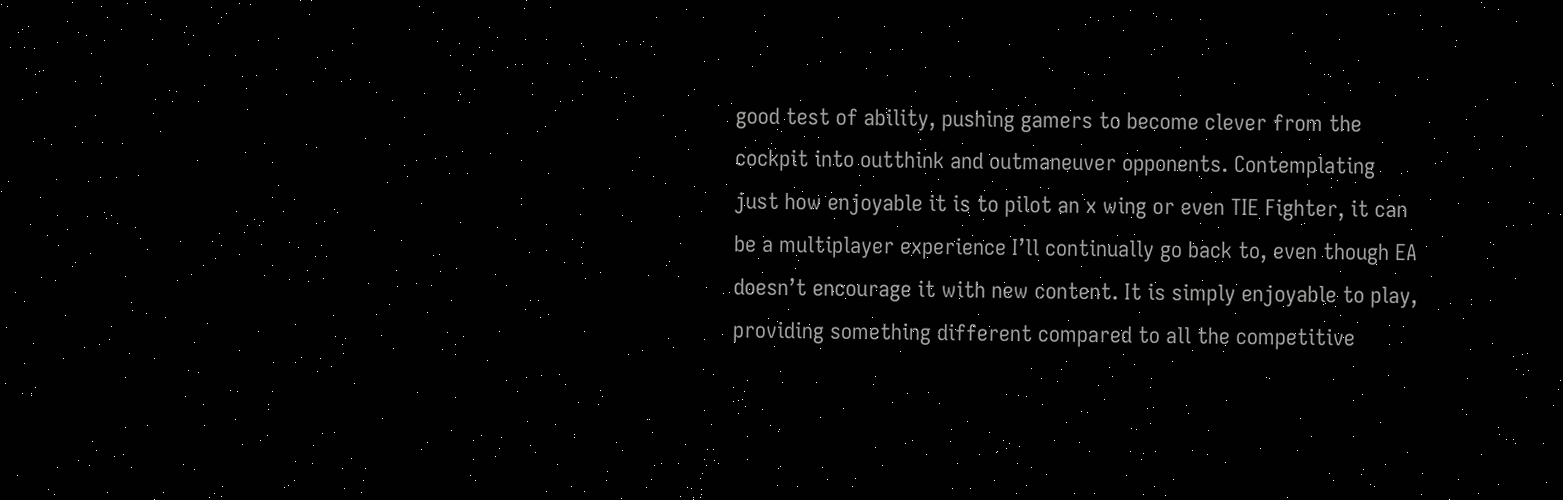good test of ability, pushing gamers to become clever from the cockpit into outthink and outmaneuver opponents. Contemplating just how enjoyable it is to pilot an x wing or even TIE Fighter, it can be a multiplayer experience I’ll continually go back to, even though EA doesn’t encourage it with new content. It is simply enjoyable to play, providing something different compared to all the competitive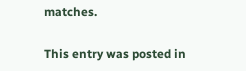matches.

This entry was posted in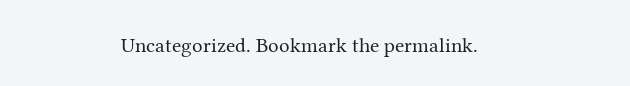Uncategorized. Bookmark the permalink.